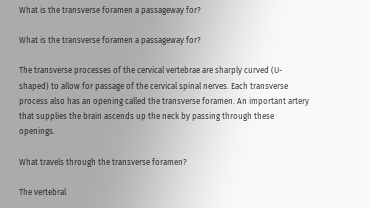What is the transverse foramen a passageway for?

What is the transverse foramen a passageway for?

The transverse processes of the cervical vertebrae are sharply curved (U-shaped) to allow for passage of the cervical spinal nerves. Each transverse process also has an opening called the transverse foramen. An important artery that supplies the brain ascends up the neck by passing through these openings.

What travels through the transverse foramen?

The vertebral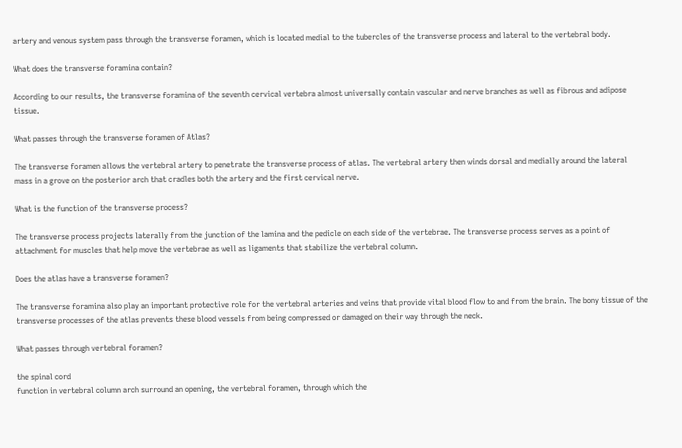artery and venous system pass through the transverse foramen, which is located medial to the tubercles of the transverse process and lateral to the vertebral body.

What does the transverse foramina contain?

According to our results, the transverse foramina of the seventh cervical vertebra almost universally contain vascular and nerve branches as well as fibrous and adipose tissue.

What passes through the transverse foramen of Atlas?

The transverse foramen allows the vertebral artery to penetrate the transverse process of atlas. The vertebral artery then winds dorsal and medially around the lateral mass in a grove on the posterior arch that cradles both the artery and the first cervical nerve.

What is the function of the transverse process?

The transverse process projects laterally from the junction of the lamina and the pedicle on each side of the vertebrae. The transverse process serves as a point of attachment for muscles that help move the vertebrae as well as ligaments that stabilize the vertebral column.

Does the atlas have a transverse foramen?

The transverse foramina also play an important protective role for the vertebral arteries and veins that provide vital blood flow to and from the brain. The bony tissue of the transverse processes of the atlas prevents these blood vessels from being compressed or damaged on their way through the neck.

What passes through vertebral foramen?

the spinal cord
function in vertebral column arch surround an opening, the vertebral foramen, through which the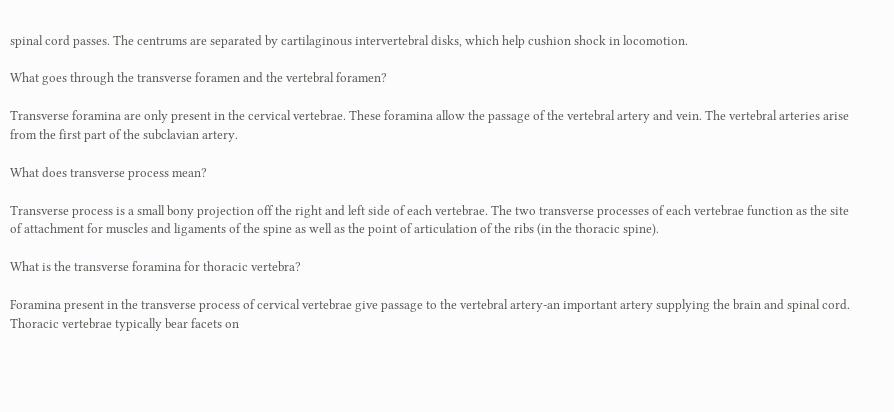spinal cord passes. The centrums are separated by cartilaginous intervertebral disks, which help cushion shock in locomotion.

What goes through the transverse foramen and the vertebral foramen?

Transverse foramina are only present in the cervical vertebrae. These foramina allow the passage of the vertebral artery and vein. The vertebral arteries arise from the first part of the subclavian artery.

What does transverse process mean?

Transverse process is a small bony projection off the right and left side of each vertebrae. The two transverse processes of each vertebrae function as the site of attachment for muscles and ligaments of the spine as well as the point of articulation of the ribs (in the thoracic spine).

What is the transverse foramina for thoracic vertebra?

Foramina present in the transverse process of cervical vertebrae give passage to the vertebral artery-an important artery supplying the brain and spinal cord. Thoracic vertebrae typically bear facets on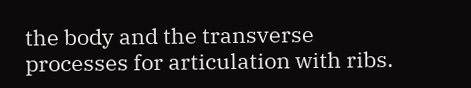the body and the transverse processes for articulation with ribs.